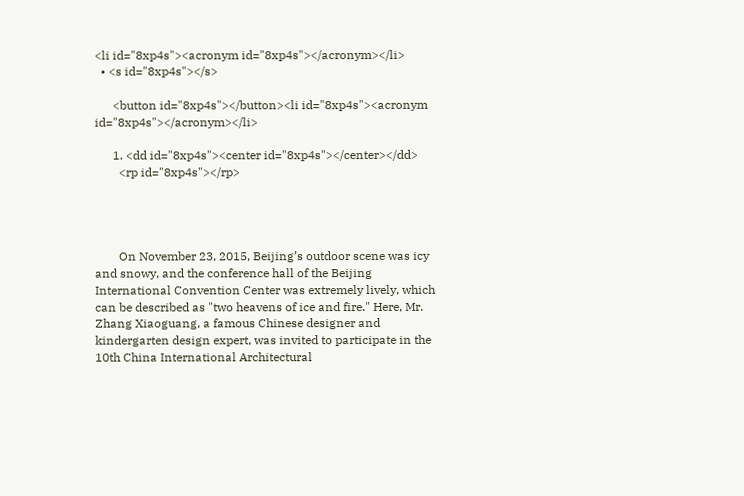<li id="8xp4s"><acronym id="8xp4s"></acronym></li>
  • <s id="8xp4s"></s>

      <button id="8xp4s"></button><li id="8xp4s"><acronym id="8xp4s"></acronym></li>

      1. <dd id="8xp4s"><center id="8xp4s"></center></dd>
        <rp id="8xp4s"></rp>




        On November 23, 2015, Beijing’s outdoor scene was icy and snowy, and the conference hall of the Beijing International Convention Center was extremely lively, which can be described as "two heavens of ice and fire." Here, Mr. Zhang Xiaoguang, a famous Chinese designer and kindergarten design expert, was invited to participate in the 10th China International Architectural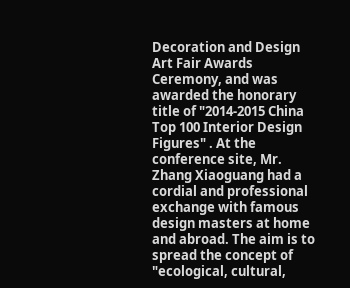Decoration and Design Art Fair Awards Ceremony, and was awarded the honorary title of "2014-2015 China Top 100 Interior Design Figures" . At the conference site, Mr. Zhang Xiaoguang had a cordial and professional exchange with famous design masters at home and abroad. The aim is to spread the concept of "ecological, cultural,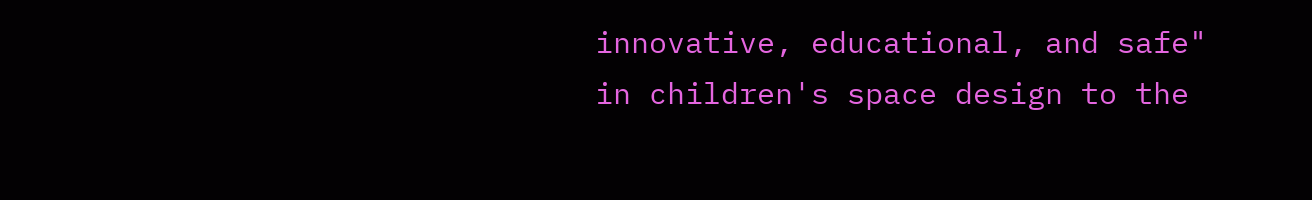innovative, educational, and safe" in children's space design to the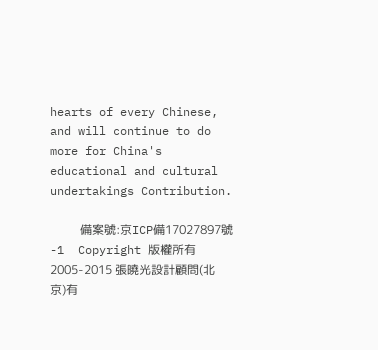hearts of every Chinese, and will continue to do more for China's educational and cultural undertakings Contribution.

          備案號:京ICP備17027897號-1  Copyright 版權所有2005-2015 張曉光設計顧問(北京)有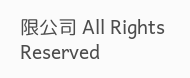限公司 All Rights Reserved